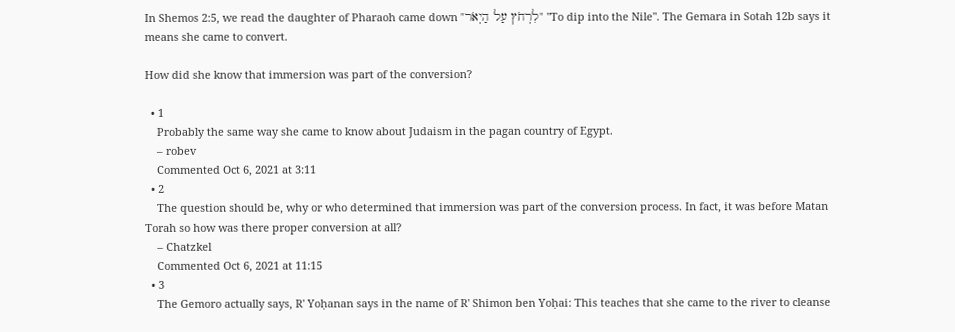In Shemos 2:5, we read the daughter of Pharaoh came down "לִרְחֹץ עַל הַיְאֹר" "To dip into the Nile". The Gemara in Sotah 12b says it means she came to convert.

How did she know that immersion was part of the conversion?

  • 1
    Probably the same way she came to know about Judaism in the pagan country of Egypt.
    – robev
    Commented Oct 6, 2021 at 3:11
  • 2
    The question should be, why or who determined that immersion was part of the conversion process. In fact, it was before Matan Torah so how was there proper conversion at all?
    – Chatzkel
    Commented Oct 6, 2021 at 11:15
  • 3
    The Gemoro actually says, R' Yoḥanan says in the name of R' Shimon ben Yoḥai: This teaches that she came to the river to cleanse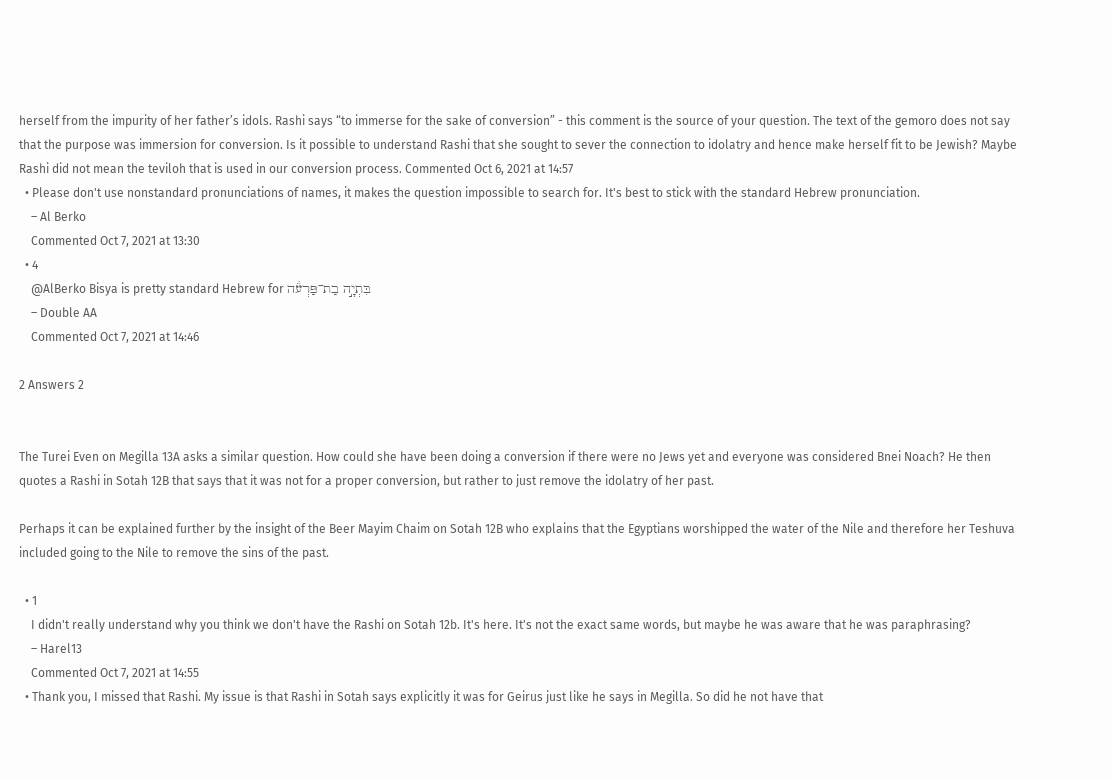herself from the impurity of her father’s idols. Rashi says “to immerse for the sake of conversion” - this comment is the source of your question. The text of the gemoro does not say that the purpose was immersion for conversion. Is it possible to understand Rashi that she sought to sever the connection to idolatry and hence make herself fit to be Jewish? Maybe Rashi did not mean the teviloh that is used in our conversion process. Commented Oct 6, 2021 at 14:57
  • Please don't use nonstandard pronunciations of names, it makes the question impossible to search for. It's best to stick with the standard Hebrew pronunciation.
    – Al Berko
    Commented Oct 7, 2021 at 13:30
  • 4
    @AlBerko Bisya is pretty standard Hebrew for בִּתְיָ֣ה בַת־פַּרְעֹ֔ה
    – Double AA
    Commented Oct 7, 2021 at 14:46

2 Answers 2


The Turei Even on Megilla 13A asks a similar question. How could she have been doing a conversion if there were no Jews yet and everyone was considered Bnei Noach? He then quotes a Rashi in Sotah 12B that says that it was not for a proper conversion, but rather to just remove the idolatry of her past.

Perhaps it can be explained further by the insight of the Beer Mayim Chaim on Sotah 12B who explains that the Egyptians worshipped the water of the Nile and therefore her Teshuva included going to the Nile to remove the sins of the past.

  • 1
    I didn't really understand why you think we don't have the Rashi on Sotah 12b. It's here. It's not the exact same words, but maybe he was aware that he was paraphrasing?
    – Harel13
    Commented Oct 7, 2021 at 14:55
  • Thank you, I missed that Rashi. My issue is that Rashi in Sotah says explicitly it was for Geirus just like he says in Megilla. So did he not have that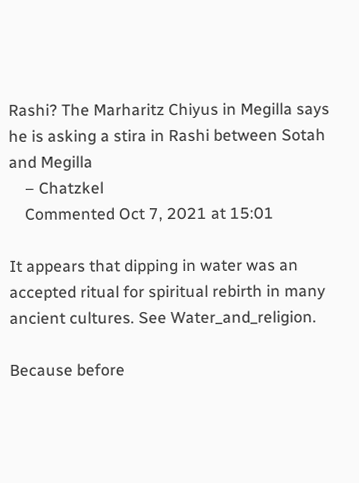Rashi? The Marharitz Chiyus in Megilla says he is asking a stira in Rashi between Sotah and Megilla
    – Chatzkel
    Commented Oct 7, 2021 at 15:01

It appears that dipping in water was an accepted ritual for spiritual rebirth in many ancient cultures. See Water_and_religion.

Because before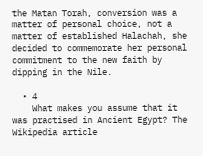the Matan Torah, conversion was a matter of personal choice, not a matter of established Halachah, she decided to commemorate her personal commitment to the new faith by dipping in the Nile.

  • 4
    What makes you assume that it was practised in Ancient Egypt? The Wikipedia article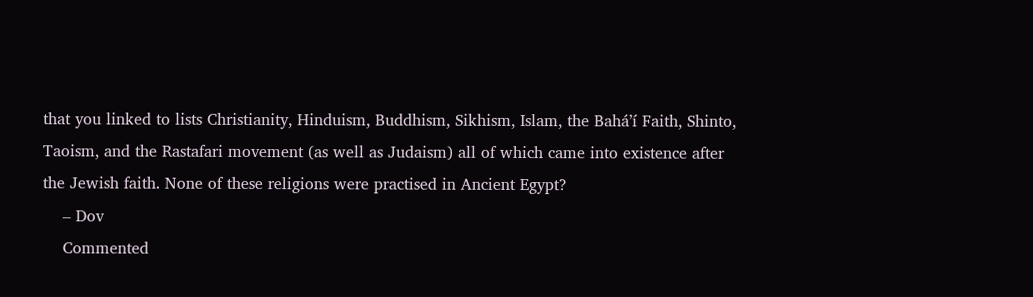that you linked to lists Christianity, Hinduism, Buddhism, Sikhism, Islam, the Baháʼí Faith, Shinto, Taoism, and the Rastafari movement (as well as Judaism) all of which came into existence after the Jewish faith. None of these religions were practised in Ancient Egypt?
    – Dov
    Commented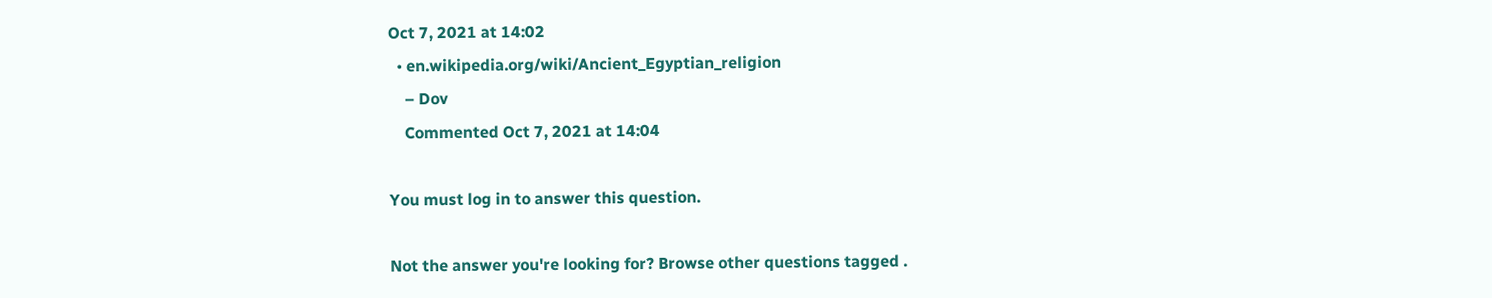Oct 7, 2021 at 14:02
  • en.wikipedia.org/wiki/Ancient_Egyptian_religion
    – Dov
    Commented Oct 7, 2021 at 14:04

You must log in to answer this question.

Not the answer you're looking for? Browse other questions tagged .